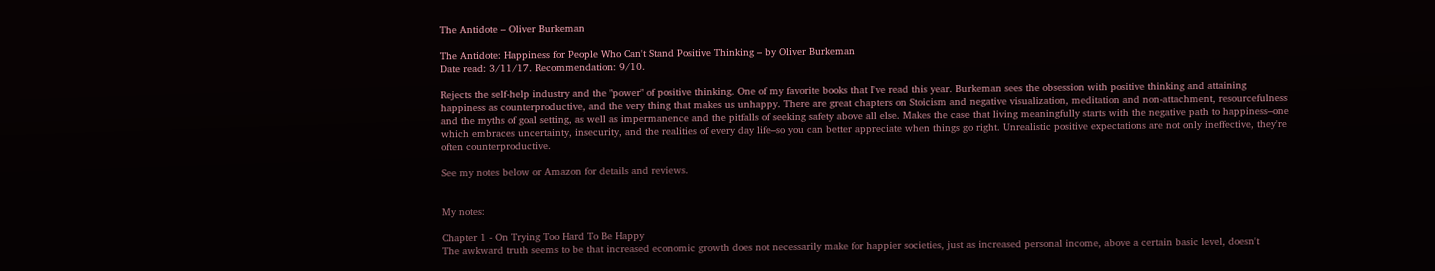The Antidote – Oliver Burkeman

The Antidote: Happiness for People Who Can't Stand Positive Thinking – by Oliver Burkeman
Date read: 3/11/17. Recommendation: 9/10.

Rejects the self-help industry and the "power" of positive thinking. One of my favorite books that I've read this year. Burkeman sees the obsession with positive thinking and attaining happiness as counterproductive, and the very thing that makes us unhappy. There are great chapters on Stoicism and negative visualization, meditation and non-attachment, resourcefulness and the myths of goal setting, as well as impermanence and the pitfalls of seeking safety above all else. Makes the case that living meaningfully starts with the negative path to happiness–one which embraces uncertainty, insecurity, and the realities of every day life–so you can better appreciate when things go right. Unrealistic positive expectations are not only ineffective, they're often counterproductive.

See my notes below or Amazon for details and reviews.


My notes:

Chapter 1 - On Trying Too Hard To Be Happy
The awkward truth seems to be that increased economic growth does not necessarily make for happier societies, just as increased personal income, above a certain basic level, doesn't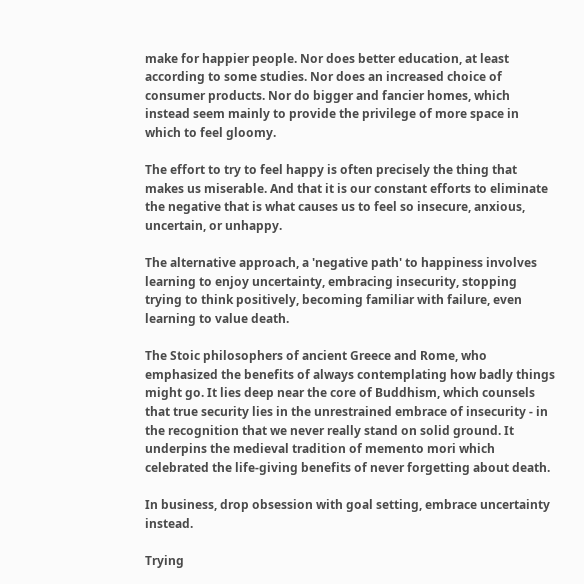make for happier people. Nor does better education, at least according to some studies. Nor does an increased choice of consumer products. Nor do bigger and fancier homes, which instead seem mainly to provide the privilege of more space in which to feel gloomy.

The effort to try to feel happy is often precisely the thing that makes us miserable. And that it is our constant efforts to eliminate the negative that is what causes us to feel so insecure, anxious, uncertain, or unhappy.

The alternative approach, a 'negative path' to happiness involves learning to enjoy uncertainty, embracing insecurity, stopping trying to think positively, becoming familiar with failure, even learning to value death.

The Stoic philosophers of ancient Greece and Rome, who emphasized the benefits of always contemplating how badly things might go. It lies deep near the core of Buddhism, which counsels that true security lies in the unrestrained embrace of insecurity - in the recognition that we never really stand on solid ground. It underpins the medieval tradition of memento mori which celebrated the life-giving benefits of never forgetting about death.

In business, drop obsession with goal setting, embrace uncertainty instead.

Trying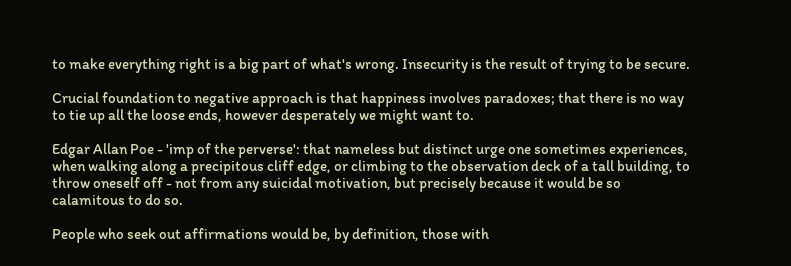to make everything right is a big part of what's wrong. Insecurity is the result of trying to be secure.

Crucial foundation to negative approach is that happiness involves paradoxes; that there is no way to tie up all the loose ends, however desperately we might want to.

Edgar Allan Poe - 'imp of the perverse': that nameless but distinct urge one sometimes experiences, when walking along a precipitous cliff edge, or climbing to the observation deck of a tall building, to throw oneself off - not from any suicidal motivation, but precisely because it would be so calamitous to do so.

People who seek out affirmations would be, by definition, those with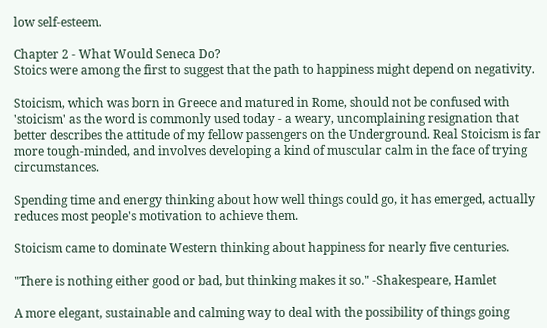low self-esteem.

Chapter 2 - What Would Seneca Do?
Stoics were among the first to suggest that the path to happiness might depend on negativity.

Stoicism, which was born in Greece and matured in Rome, should not be confused with 'stoicism' as the word is commonly used today - a weary, uncomplaining resignation that better describes the attitude of my fellow passengers on the Underground. Real Stoicism is far more tough-minded, and involves developing a kind of muscular calm in the face of trying circumstances.

Spending time and energy thinking about how well things could go, it has emerged, actually reduces most people's motivation to achieve them.

Stoicism came to dominate Western thinking about happiness for nearly five centuries.

"There is nothing either good or bad, but thinking makes it so." -Shakespeare, Hamlet

A more elegant, sustainable and calming way to deal with the possibility of things going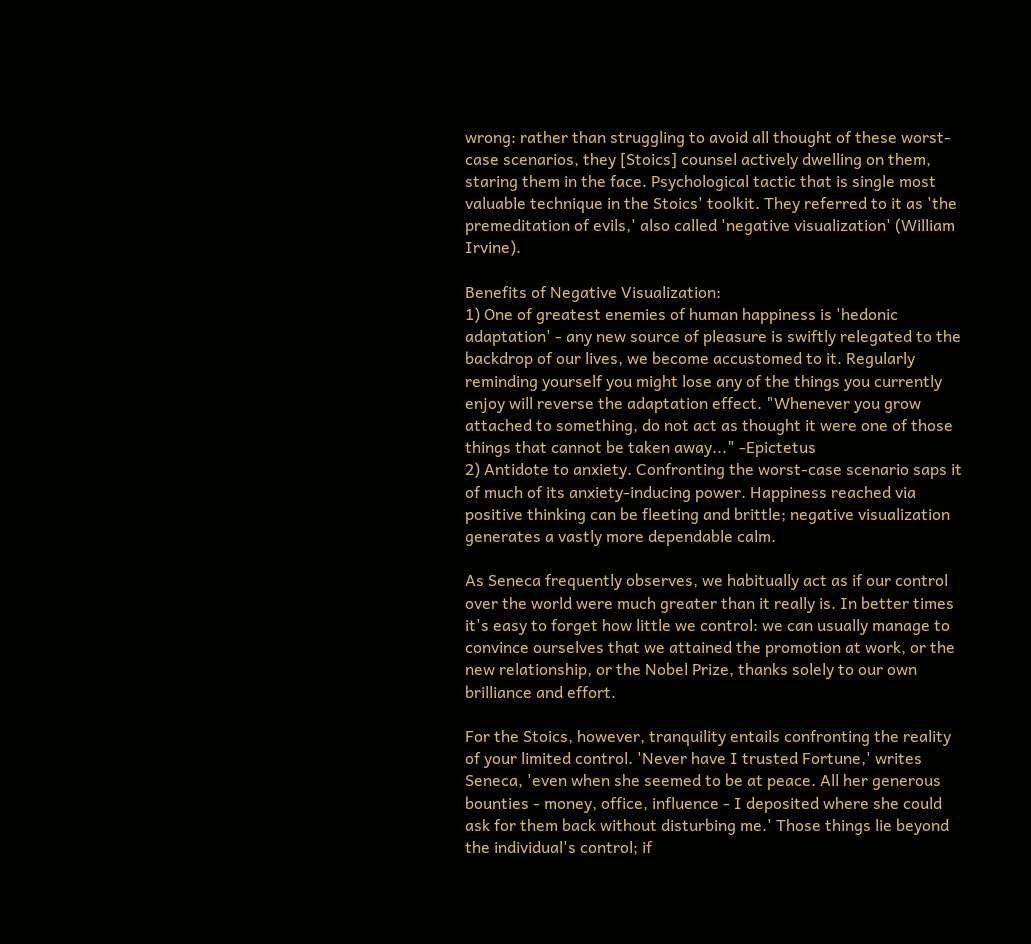wrong: rather than struggling to avoid all thought of these worst-case scenarios, they [Stoics] counsel actively dwelling on them, staring them in the face. Psychological tactic that is single most valuable technique in the Stoics' toolkit. They referred to it as 'the premeditation of evils,' also called 'negative visualization' (William Irvine).

Benefits of Negative Visualization:
1) One of greatest enemies of human happiness is 'hedonic adaptation' - any new source of pleasure is swiftly relegated to the backdrop of our lives, we become accustomed to it. Regularly reminding yourself you might lose any of the things you currently enjoy will reverse the adaptation effect. "Whenever you grow attached to something, do not act as thought it were one of those things that cannot be taken away..." -Epictetus
2) Antidote to anxiety. Confronting the worst-case scenario saps it of much of its anxiety-inducing power. Happiness reached via positive thinking can be fleeting and brittle; negative visualization generates a vastly more dependable calm.

As Seneca frequently observes, we habitually act as if our control over the world were much greater than it really is. In better times it's easy to forget how little we control: we can usually manage to convince ourselves that we attained the promotion at work, or the new relationship, or the Nobel Prize, thanks solely to our own brilliance and effort.

For the Stoics, however, tranquility entails confronting the reality of your limited control. 'Never have I trusted Fortune,' writes Seneca, 'even when she seemed to be at peace. All her generous bounties - money, office, influence - I deposited where she could ask for them back without disturbing me.' Those things lie beyond the individual's control; if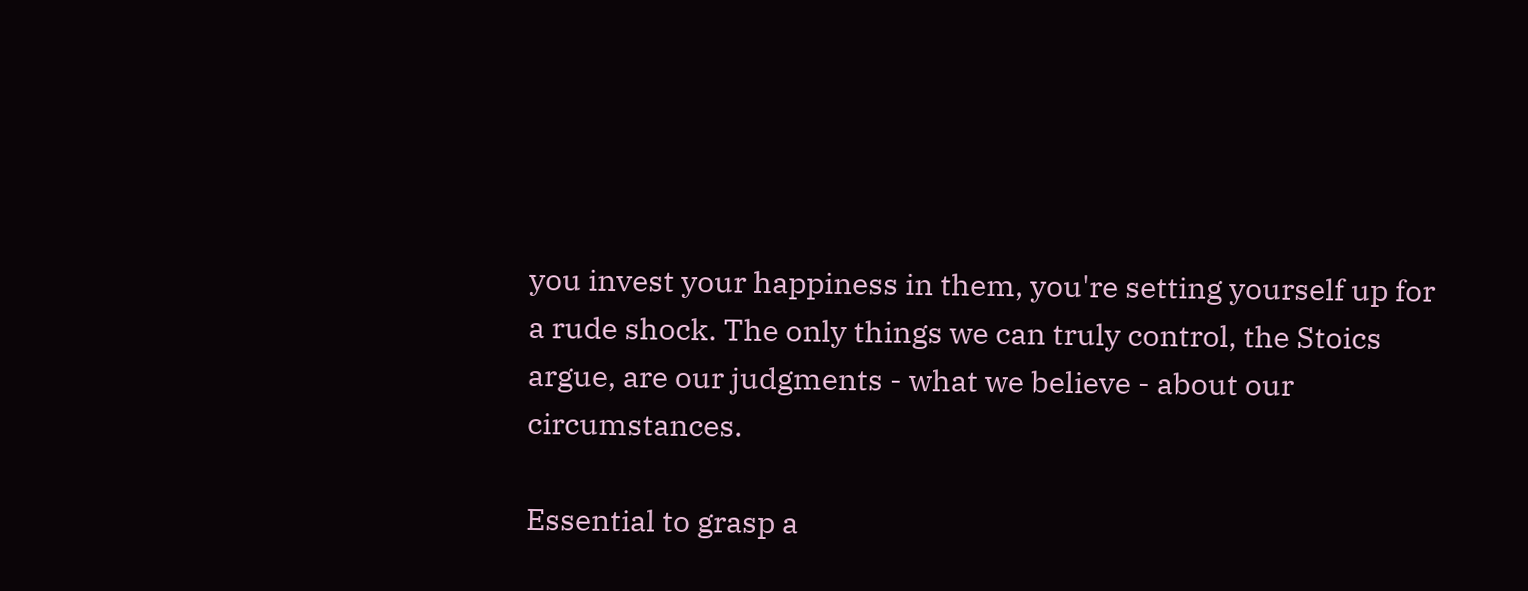you invest your happiness in them, you're setting yourself up for a rude shock. The only things we can truly control, the Stoics argue, are our judgments - what we believe - about our circumstances.

Essential to grasp a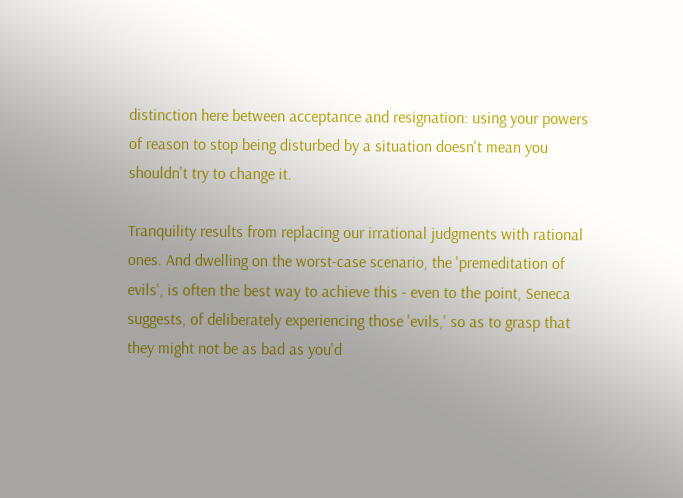distinction here between acceptance and resignation: using your powers of reason to stop being disturbed by a situation doesn't mean you shouldn't try to change it.

Tranquility results from replacing our irrational judgments with rational ones. And dwelling on the worst-case scenario, the 'premeditation of evils', is often the best way to achieve this - even to the point, Seneca suggests, of deliberately experiencing those 'evils,' so as to grasp that they might not be as bad as you'd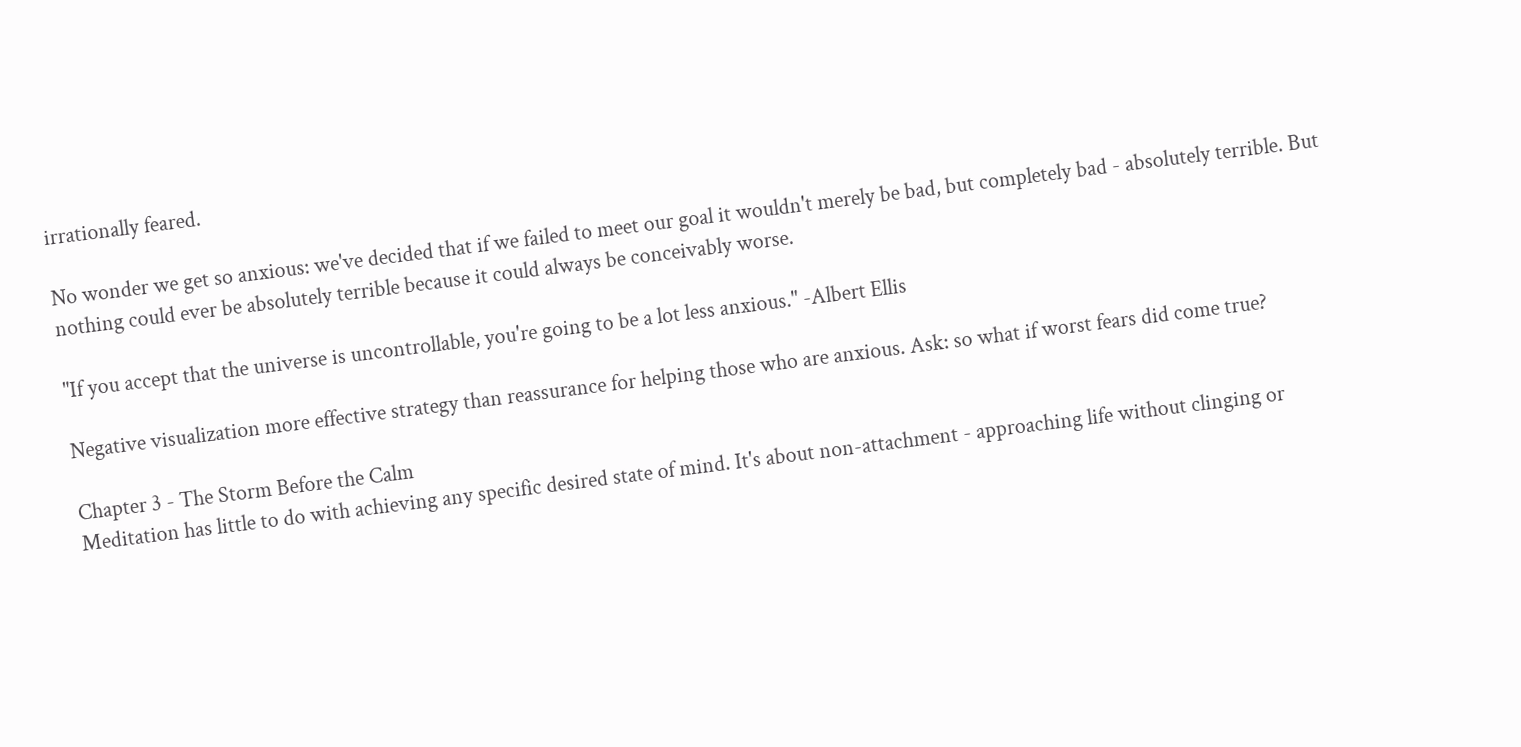irrationally feared.

No wonder we get so anxious: we've decided that if we failed to meet our goal it wouldn't merely be bad, but completely bad - absolutely terrible. But nothing could ever be absolutely terrible because it could always be conceivably worse.

"If you accept that the universe is uncontrollable, you're going to be a lot less anxious." -Albert Ellis

Negative visualization more effective strategy than reassurance for helping those who are anxious. Ask: so what if worst fears did come true?

Chapter 3 - The Storm Before the Calm
Meditation has little to do with achieving any specific desired state of mind. It's about non-attachment - approaching life without clinging or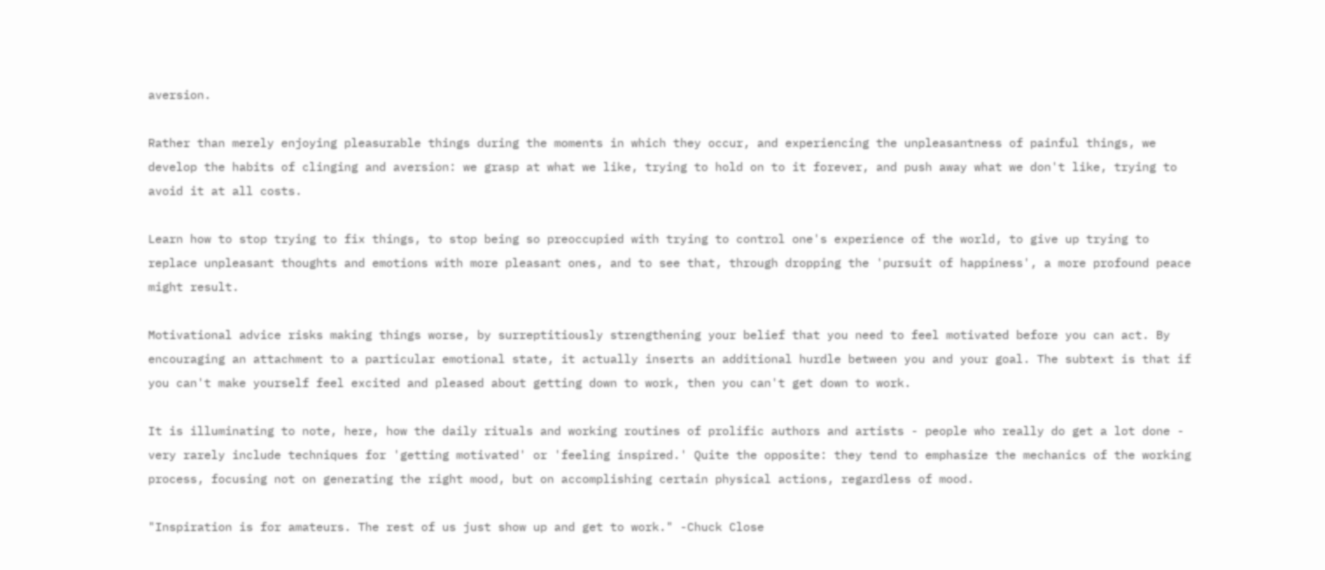aversion.

Rather than merely enjoying pleasurable things during the moments in which they occur, and experiencing the unpleasantness of painful things, we develop the habits of clinging and aversion: we grasp at what we like, trying to hold on to it forever, and push away what we don't like, trying to avoid it at all costs.

Learn how to stop trying to fix things, to stop being so preoccupied with trying to control one's experience of the world, to give up trying to replace unpleasant thoughts and emotions with more pleasant ones, and to see that, through dropping the 'pursuit of happiness', a more profound peace might result.

Motivational advice risks making things worse, by surreptitiously strengthening your belief that you need to feel motivated before you can act. By encouraging an attachment to a particular emotional state, it actually inserts an additional hurdle between you and your goal. The subtext is that if you can't make yourself feel excited and pleased about getting down to work, then you can't get down to work.

It is illuminating to note, here, how the daily rituals and working routines of prolific authors and artists - people who really do get a lot done - very rarely include techniques for 'getting motivated' or 'feeling inspired.' Quite the opposite: they tend to emphasize the mechanics of the working process, focusing not on generating the right mood, but on accomplishing certain physical actions, regardless of mood.

"Inspiration is for amateurs. The rest of us just show up and get to work." -Chuck Close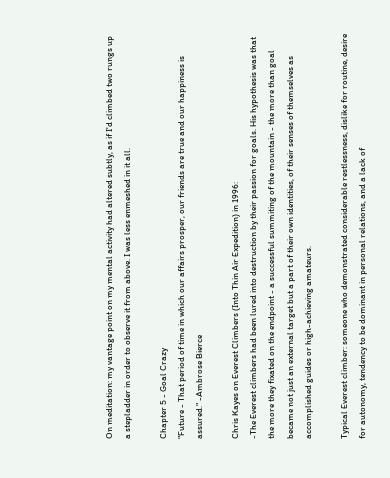On meditation: my vantage point on my mental activity had altered subtly, as if I'd climbed two rungs up a stepladder in order to observe it from above. I was less enmeshed in it all.

Chapter 5 - Goal Crazy
"Future - That period of time in which our affairs prosper, our friends are true and our happiness is assured." -Ambrose Bierce

Chris Kayes on Everest Climbers (Into Thin Air Expedition) in 1996:
-The Everest climbers had been lured into destruction by their passion for goals. His hypothesis was that the more they fixated on the endpoint - a successful summiting of the mountain - the more than goal became not just an external target but a part of their own identities, of their senses of themselves as accomplished guides or high-achieving amateurs.

Typical Everest climber: someone who demonstrated considerable restlessness, dislike for routine, desire for autonomy, tendency to be dominant in personal relations, and a lack of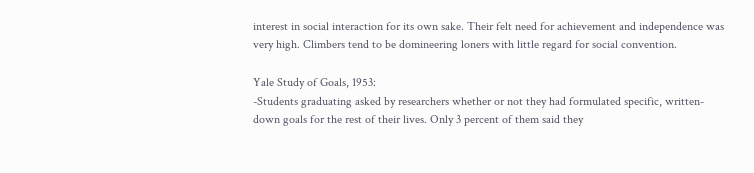interest in social interaction for its own sake. Their felt need for achievement and independence was very high. Climbers tend to be domineering loners with little regard for social convention.

Yale Study of Goals, 1953:
-Students graduating asked by researchers whether or not they had formulated specific, written-down goals for the rest of their lives. Only 3 percent of them said they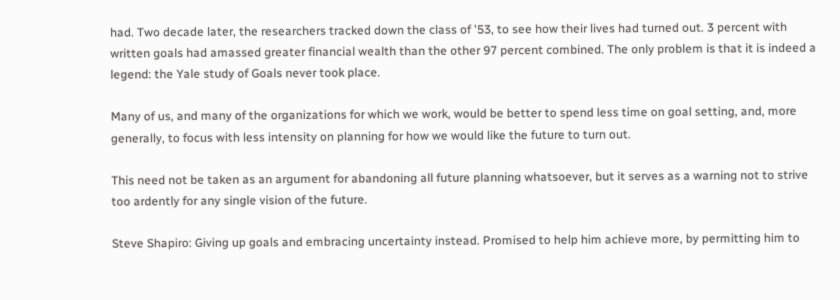had. Two decade later, the researchers tracked down the class of '53, to see how their lives had turned out. 3 percent with written goals had amassed greater financial wealth than the other 97 percent combined. The only problem is that it is indeed a legend: the Yale study of Goals never took place.

Many of us, and many of the organizations for which we work, would be better to spend less time on goal setting, and, more generally, to focus with less intensity on planning for how we would like the future to turn out.

This need not be taken as an argument for abandoning all future planning whatsoever, but it serves as a warning not to strive too ardently for any single vision of the future.

Steve Shapiro: Giving up goals and embracing uncertainty instead. Promised to help him achieve more, by permitting him to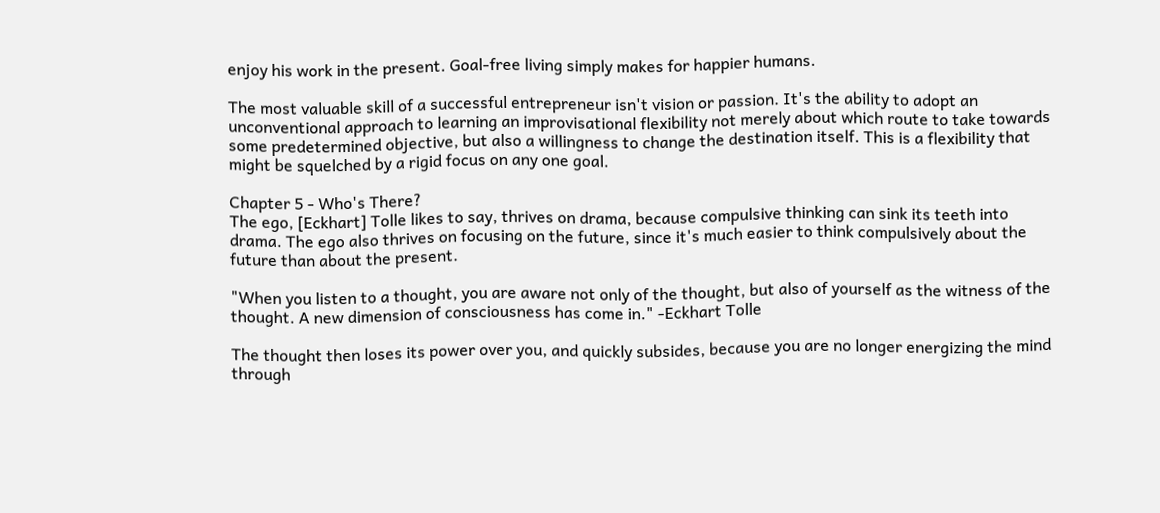enjoy his work in the present. Goal-free living simply makes for happier humans.

The most valuable skill of a successful entrepreneur isn't vision or passion. It's the ability to adopt an unconventional approach to learning an improvisational flexibility not merely about which route to take towards some predetermined objective, but also a willingness to change the destination itself. This is a flexibility that might be squelched by a rigid focus on any one goal.

Chapter 5 - Who's There?
The ego, [Eckhart] Tolle likes to say, thrives on drama, because compulsive thinking can sink its teeth into drama. The ego also thrives on focusing on the future, since it's much easier to think compulsively about the future than about the present.

"When you listen to a thought, you are aware not only of the thought, but also of yourself as the witness of the thought. A new dimension of consciousness has come in." -Eckhart Tolle

The thought then loses its power over you, and quickly subsides, because you are no longer energizing the mind through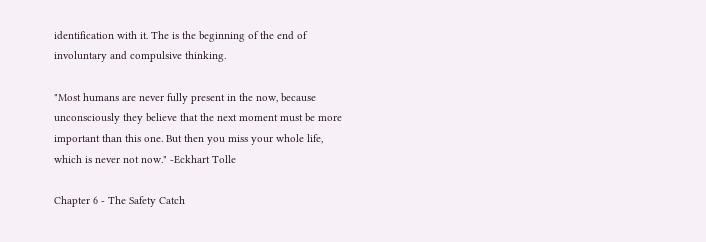identification with it. The is the beginning of the end of involuntary and compulsive thinking.

"Most humans are never fully present in the now, because unconsciously they believe that the next moment must be more important than this one. But then you miss your whole life, which is never not now." -Eckhart Tolle

Chapter 6 - The Safety Catch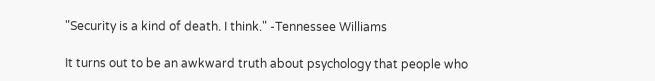"Security is a kind of death. I think." -Tennessee Williams

It turns out to be an awkward truth about psychology that people who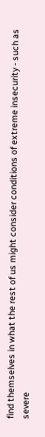find themselves in what the rest of us might consider conditions of extreme insecurity - such as severe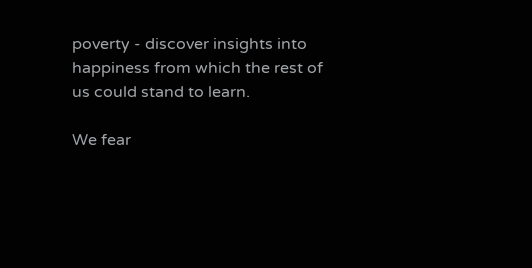poverty - discover insights into happiness from which the rest of us could stand to learn.

We fear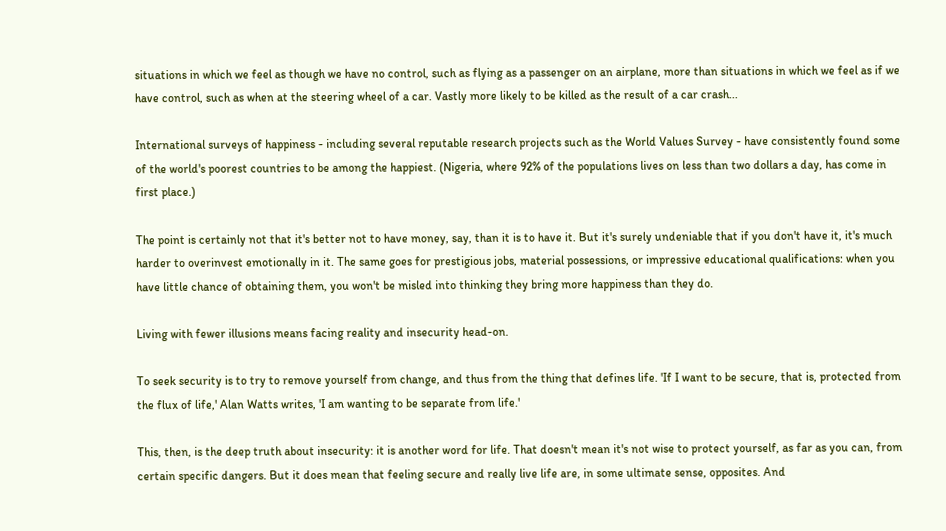situations in which we feel as though we have no control, such as flying as a passenger on an airplane, more than situations in which we feel as if we have control, such as when at the steering wheel of a car. Vastly more likely to be killed as the result of a car crash...

International surveys of happiness - including several reputable research projects such as the World Values Survey - have consistently found some of the world's poorest countries to be among the happiest. (Nigeria, where 92% of the populations lives on less than two dollars a day, has come in first place.)

The point is certainly not that it's better not to have money, say, than it is to have it. But it's surely undeniable that if you don't have it, it's much harder to overinvest emotionally in it. The same goes for prestigious jobs, material possessions, or impressive educational qualifications: when you have little chance of obtaining them, you won't be misled into thinking they bring more happiness than they do.

Living with fewer illusions means facing reality and insecurity head-on.

To seek security is to try to remove yourself from change, and thus from the thing that defines life. 'If I want to be secure, that is, protected from the flux of life,' Alan Watts writes, 'I am wanting to be separate from life.'

This, then, is the deep truth about insecurity: it is another word for life. That doesn't mean it's not wise to protect yourself, as far as you can, from certain specific dangers. But it does mean that feeling secure and really live life are, in some ultimate sense, opposites. And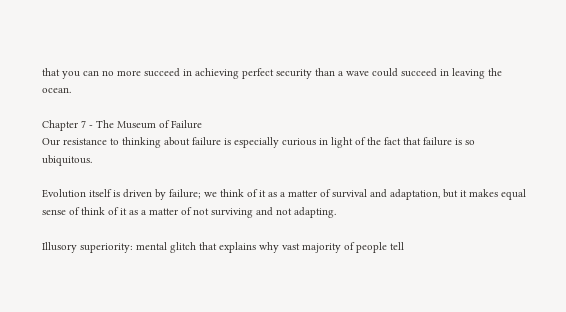that you can no more succeed in achieving perfect security than a wave could succeed in leaving the ocean.

Chapter 7 - The Museum of Failure
Our resistance to thinking about failure is especially curious in light of the fact that failure is so ubiquitous.

Evolution itself is driven by failure; we think of it as a matter of survival and adaptation, but it makes equal sense of think of it as a matter of not surviving and not adapting.

Illusory superiority: mental glitch that explains why vast majority of people tell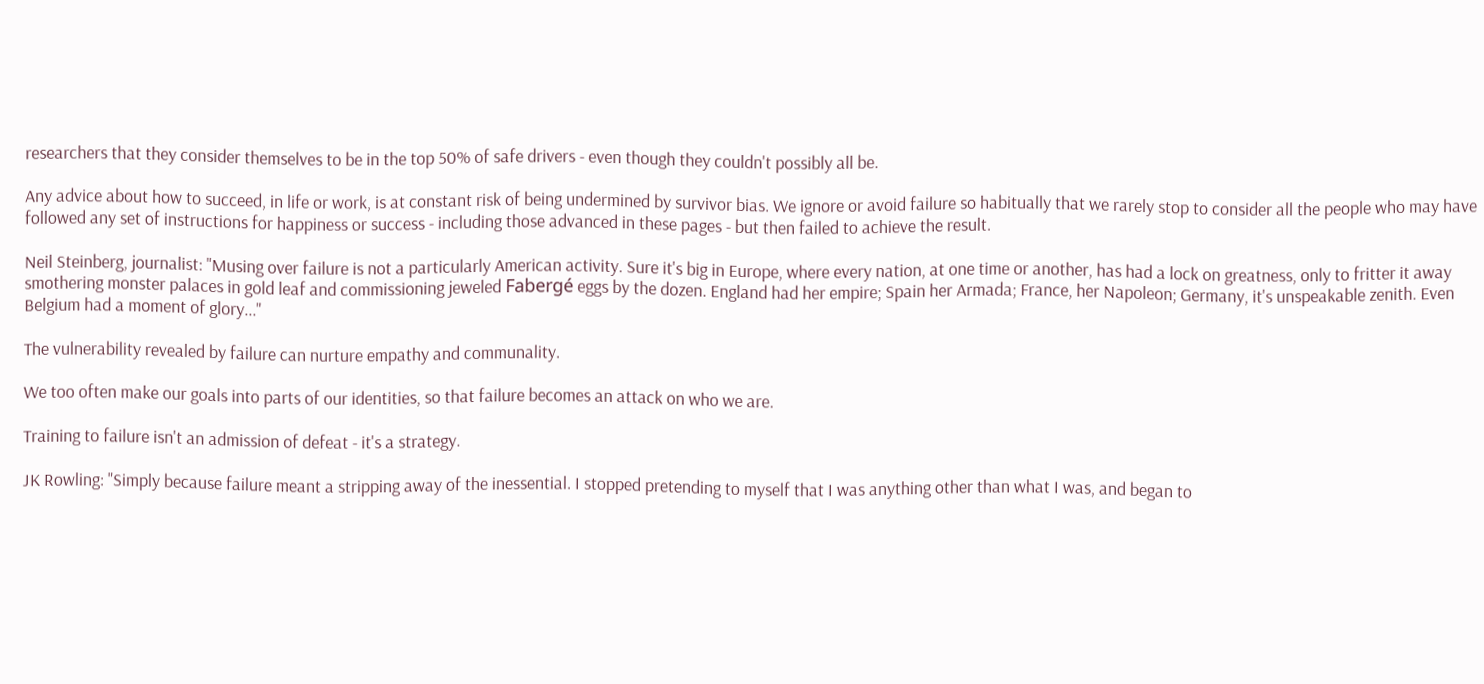researchers that they consider themselves to be in the top 50% of safe drivers - even though they couldn't possibly all be.

Any advice about how to succeed, in life or work, is at constant risk of being undermined by survivor bias. We ignore or avoid failure so habitually that we rarely stop to consider all the people who may have followed any set of instructions for happiness or success - including those advanced in these pages - but then failed to achieve the result.

Neil Steinberg, journalist: "Musing over failure is not a particularly American activity. Sure it's big in Europe, where every nation, at one time or another, has had a lock on greatness, only to fritter it away smothering monster palaces in gold leaf and commissioning jeweled Fabergé eggs by the dozen. England had her empire; Spain her Armada; France, her Napoleon; Germany, it's unspeakable zenith. Even Belgium had a moment of glory..."

The vulnerability revealed by failure can nurture empathy and communality.

We too often make our goals into parts of our identities, so that failure becomes an attack on who we are.

Training to failure isn't an admission of defeat - it's a strategy.

JK Rowling: "Simply because failure meant a stripping away of the inessential. I stopped pretending to myself that I was anything other than what I was, and began to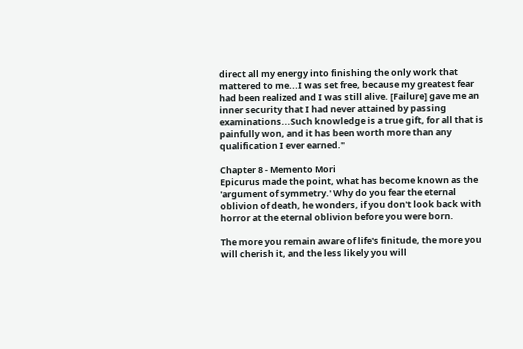direct all my energy into finishing the only work that mattered to me...I was set free, because my greatest fear had been realized and I was still alive. [Failure] gave me an inner security that I had never attained by passing examinations...Such knowledge is a true gift, for all that is painfully won, and it has been worth more than any qualification I ever earned."

Chapter 8 - Memento Mori
Epicurus made the point, what has become known as the 'argument of symmetry.' Why do you fear the eternal oblivion of death, he wonders, if you don't look back with horror at the eternal oblivion before you were born.

The more you remain aware of life's finitude, the more you will cherish it, and the less likely you will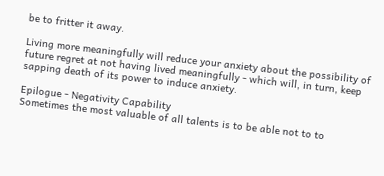be to fritter it away.

Living more meaningfully will reduce your anxiety about the possibility of future regret at not having lived meaningfully - which will, in turn, keep sapping death of its power to induce anxiety.

Epilogue - Negativity Capability
Sometimes the most valuable of all talents is to be able not to to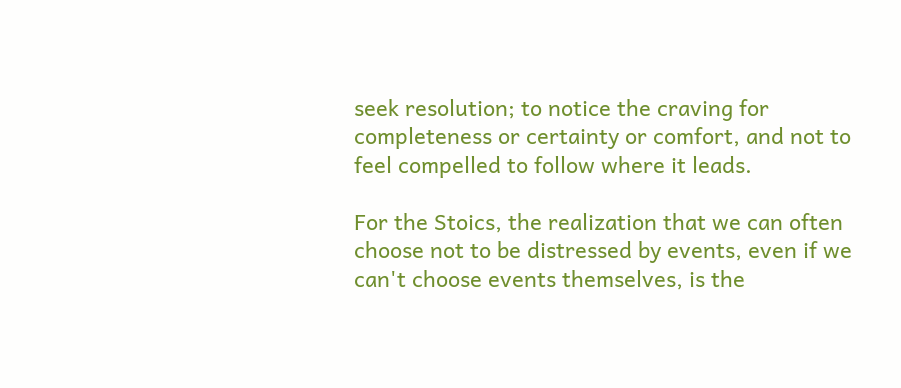seek resolution; to notice the craving for completeness or certainty or comfort, and not to feel compelled to follow where it leads.

For the Stoics, the realization that we can often choose not to be distressed by events, even if we can't choose events themselves, is the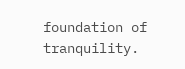foundation of tranquility.